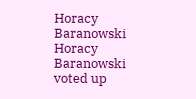Horacy Baranowski
Horacy Baranowski voted up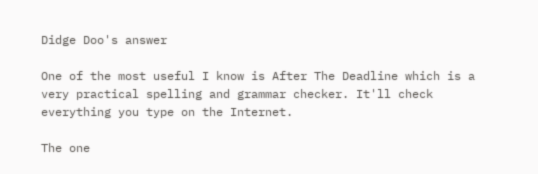Didge Doo's answer

One of the most useful I know is After The Deadline which is a very practical spelling and grammar checker. It'll check everything you type on the Internet.

The one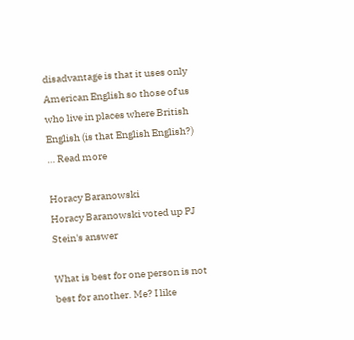disadvantage is that it uses only American English so those of us who live in places where British English (is that English English?) … Read more

Horacy Baranowski
Horacy Baranowski voted up PJ Stein's answer

What is best for one person is not best for another. Me? I like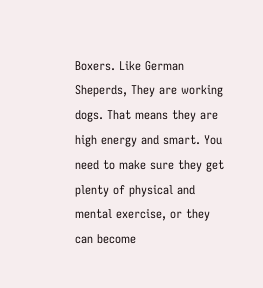Boxers. Like German Sheperds, They are working dogs. That means they are high energy and smart. You need to make sure they get plenty of physical and mental exercise, or they can become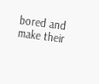bored and make their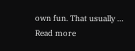own fun. That usually … Read more